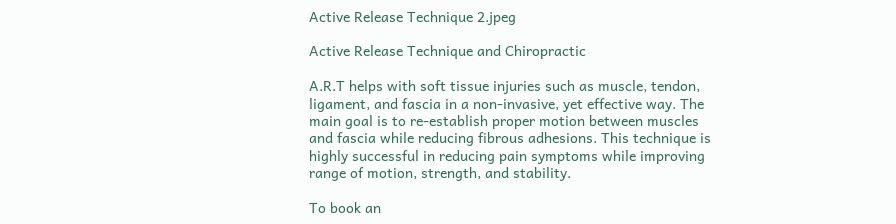Active Release Technique 2.jpeg

Active Release Technique and Chiropractic

A.R.T helps with soft tissue injuries such as muscle, tendon, ligament, and fascia in a non-invasive, yet effective way. The main goal is to re-establish proper motion between muscles and fascia while reducing fibrous adhesions. This technique is highly successful in reducing pain symptoms while improving range of motion, strength, and stability.

To book an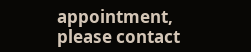appointment, please contact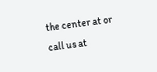the center at or call us at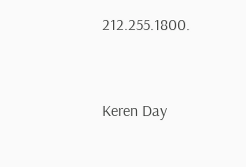212.255.1800.


Keren Day